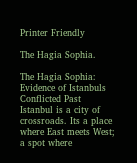Printer Friendly

The Hagia Sophia.

The Hagia Sophia: Evidence of Istanbuls Conflicted Past Istanbul is a city of crossroads. Its a place where East meets West; a spot where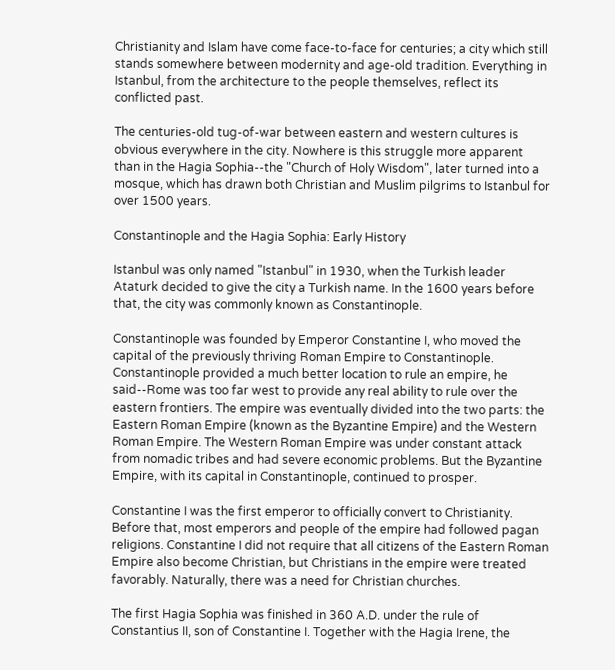Christianity and Islam have come face-to-face for centuries; a city which still stands somewhere between modernity and age-old tradition. Everything in Istanbul, from the architecture to the people themselves, reflect its conflicted past.

The centuries-old tug-of-war between eastern and western cultures is obvious everywhere in the city. Nowhere is this struggle more apparent than in the Hagia Sophia--the "Church of Holy Wisdom", later turned into a mosque, which has drawn both Christian and Muslim pilgrims to Istanbul for over 1500 years.

Constantinople and the Hagia Sophia: Early History

Istanbul was only named "Istanbul" in 1930, when the Turkish leader Ataturk decided to give the city a Turkish name. In the 1600 years before that, the city was commonly known as Constantinople.

Constantinople was founded by Emperor Constantine I, who moved the capital of the previously thriving Roman Empire to Constantinople. Constantinople provided a much better location to rule an empire, he said--Rome was too far west to provide any real ability to rule over the eastern frontiers. The empire was eventually divided into the two parts: the Eastern Roman Empire (known as the Byzantine Empire) and the Western Roman Empire. The Western Roman Empire was under constant attack from nomadic tribes and had severe economic problems. But the Byzantine Empire, with its capital in Constantinople, continued to prosper.

Constantine I was the first emperor to officially convert to Christianity. Before that, most emperors and people of the empire had followed pagan religions. Constantine I did not require that all citizens of the Eastern Roman Empire also become Christian, but Christians in the empire were treated favorably. Naturally, there was a need for Christian churches.

The first Hagia Sophia was finished in 360 A.D. under the rule of Constantius II, son of Constantine I. Together with the Hagia Irene, the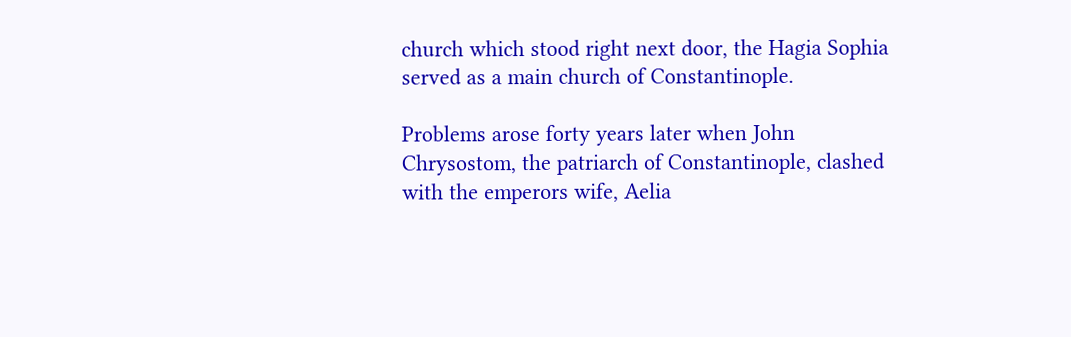church which stood right next door, the Hagia Sophia served as a main church of Constantinople.

Problems arose forty years later when John Chrysostom, the patriarch of Constantinople, clashed with the emperors wife, Aelia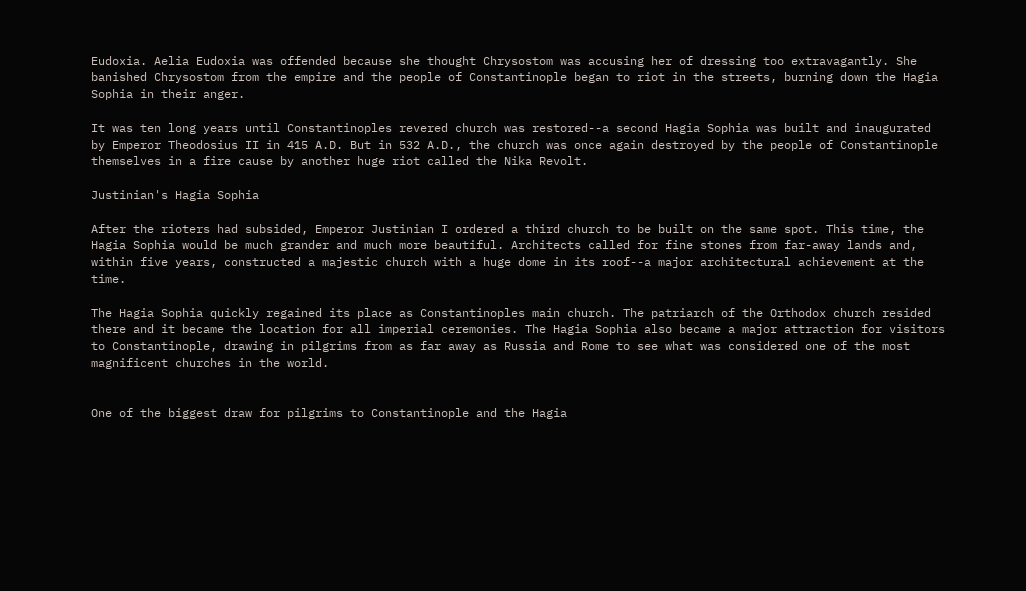Eudoxia. Aelia Eudoxia was offended because she thought Chrysostom was accusing her of dressing too extravagantly. She banished Chrysostom from the empire and the people of Constantinople began to riot in the streets, burning down the Hagia Sophia in their anger.

It was ten long years until Constantinoples revered church was restored--a second Hagia Sophia was built and inaugurated by Emperor Theodosius II in 415 A.D. But in 532 A.D., the church was once again destroyed by the people of Constantinople themselves in a fire cause by another huge riot called the Nika Revolt.

Justinian's Hagia Sophia

After the rioters had subsided, Emperor Justinian I ordered a third church to be built on the same spot. This time, the Hagia Sophia would be much grander and much more beautiful. Architects called for fine stones from far-away lands and, within five years, constructed a majestic church with a huge dome in its roof--a major architectural achievement at the time.

The Hagia Sophia quickly regained its place as Constantinoples main church. The patriarch of the Orthodox church resided there and it became the location for all imperial ceremonies. The Hagia Sophia also became a major attraction for visitors to Constantinople, drawing in pilgrims from as far away as Russia and Rome to see what was considered one of the most magnificent churches in the world.


One of the biggest draw for pilgrims to Constantinople and the Hagia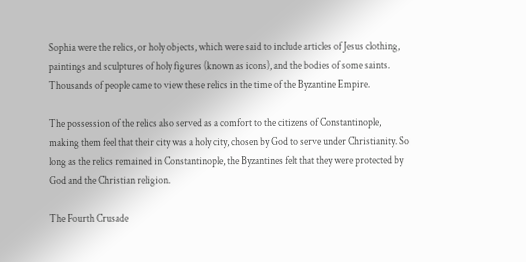Sophia were the relics, or holy objects, which were said to include articles of Jesus clothing, paintings and sculptures of holy figures (known as icons), and the bodies of some saints. Thousands of people came to view these relics in the time of the Byzantine Empire.

The possession of the relics also served as a comfort to the citizens of Constantinople, making them feel that their city was a holy city, chosen by God to serve under Christianity. So long as the relics remained in Constantinople, the Byzantines felt that they were protected by God and the Christian religion.

The Fourth Crusade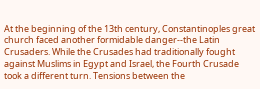At the beginning of the 13th century, Constantinoples great church faced another formidable danger--the Latin Crusaders. While the Crusades had traditionally fought against Muslims in Egypt and Israel, the Fourth Crusade took a different turn. Tensions between the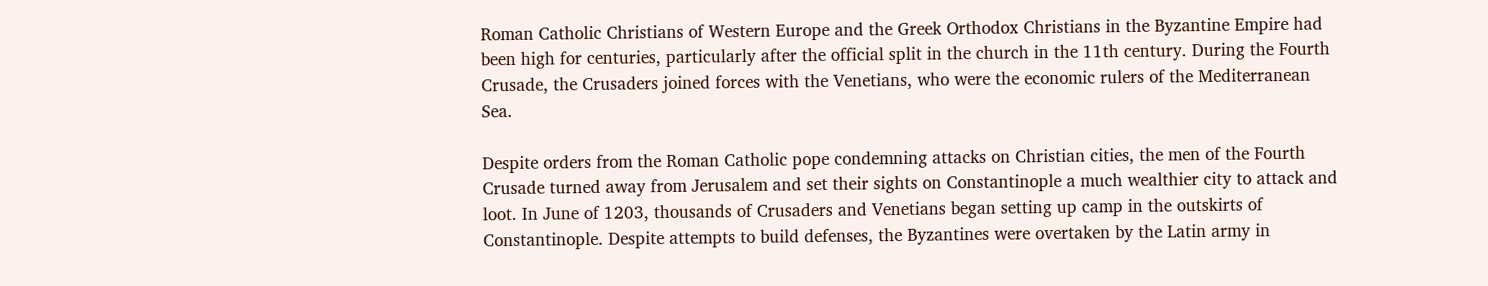Roman Catholic Christians of Western Europe and the Greek Orthodox Christians in the Byzantine Empire had been high for centuries, particularly after the official split in the church in the 11th century. During the Fourth Crusade, the Crusaders joined forces with the Venetians, who were the economic rulers of the Mediterranean Sea.

Despite orders from the Roman Catholic pope condemning attacks on Christian cities, the men of the Fourth Crusade turned away from Jerusalem and set their sights on Constantinople a much wealthier city to attack and loot. In June of 1203, thousands of Crusaders and Venetians began setting up camp in the outskirts of Constantinople. Despite attempts to build defenses, the Byzantines were overtaken by the Latin army in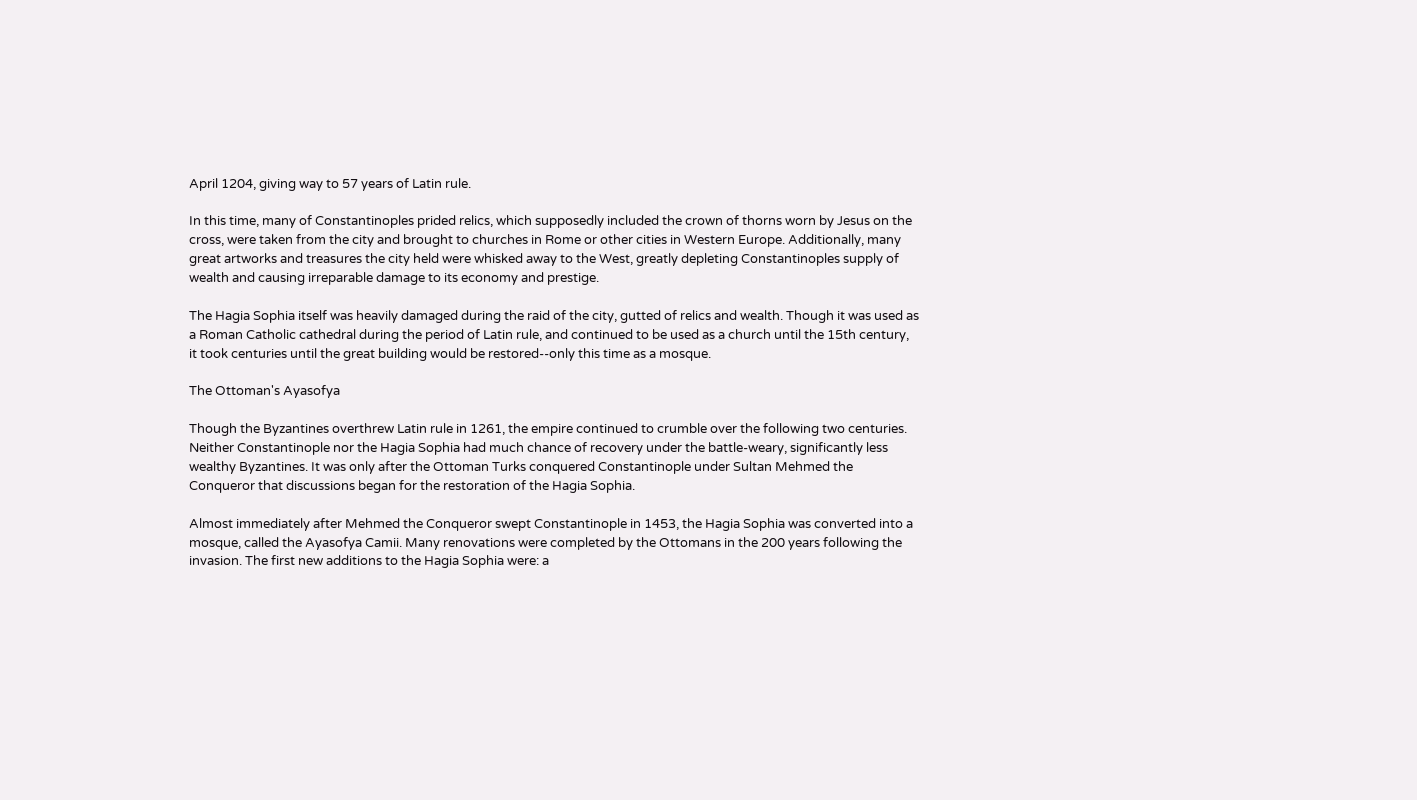April 1204, giving way to 57 years of Latin rule.

In this time, many of Constantinoples prided relics, which supposedly included the crown of thorns worn by Jesus on the cross, were taken from the city and brought to churches in Rome or other cities in Western Europe. Additionally, many great artworks and treasures the city held were whisked away to the West, greatly depleting Constantinoples supply of wealth and causing irreparable damage to its economy and prestige.

The Hagia Sophia itself was heavily damaged during the raid of the city, gutted of relics and wealth. Though it was used as a Roman Catholic cathedral during the period of Latin rule, and continued to be used as a church until the 15th century, it took centuries until the great building would be restored--only this time as a mosque.

The Ottoman's Ayasofya

Though the Byzantines overthrew Latin rule in 1261, the empire continued to crumble over the following two centuries. Neither Constantinople nor the Hagia Sophia had much chance of recovery under the battle-weary, significantly less wealthy Byzantines. It was only after the Ottoman Turks conquered Constantinople under Sultan Mehmed the Conqueror that discussions began for the restoration of the Hagia Sophia.

Almost immediately after Mehmed the Conqueror swept Constantinople in 1453, the Hagia Sophia was converted into a mosque, called the Ayasofya Camii. Many renovations were completed by the Ottomans in the 200 years following the invasion. The first new additions to the Hagia Sophia were: a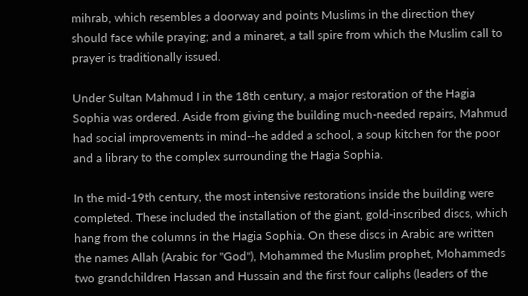mihrab, which resembles a doorway and points Muslims in the direction they should face while praying; and a minaret, a tall spire from which the Muslim call to prayer is traditionally issued.

Under Sultan Mahmud I in the 18th century, a major restoration of the Hagia Sophia was ordered. Aside from giving the building much-needed repairs, Mahmud had social improvements in mind--he added a school, a soup kitchen for the poor and a library to the complex surrounding the Hagia Sophia.

In the mid-19th century, the most intensive restorations inside the building were completed. These included the installation of the giant, gold-inscribed discs, which hang from the columns in the Hagia Sophia. On these discs in Arabic are written the names Allah (Arabic for "God"), Mohammed the Muslim prophet, Mohammeds two grandchildren Hassan and Hussain and the first four caliphs (leaders of the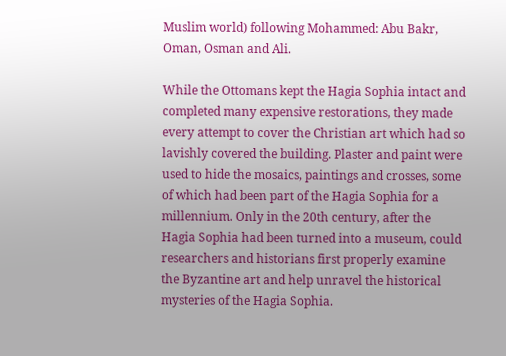Muslim world) following Mohammed: Abu Bakr, Oman, Osman and Ali.

While the Ottomans kept the Hagia Sophia intact and completed many expensive restorations, they made every attempt to cover the Christian art which had so lavishly covered the building. Plaster and paint were used to hide the mosaics, paintings and crosses, some of which had been part of the Hagia Sophia for a millennium. Only in the 20th century, after the Hagia Sophia had been turned into a museum, could researchers and historians first properly examine the Byzantine art and help unravel the historical mysteries of the Hagia Sophia.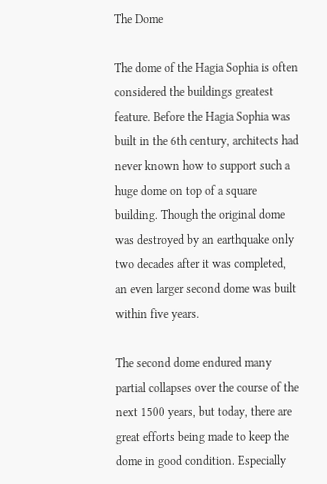The Dome

The dome of the Hagia Sophia is often considered the buildings greatest feature. Before the Hagia Sophia was built in the 6th century, architects had never known how to support such a huge dome on top of a square building. Though the original dome was destroyed by an earthquake only two decades after it was completed, an even larger second dome was built within five years.

The second dome endured many partial collapses over the course of the next 1500 years, but today, there are great efforts being made to keep the dome in good condition. Especially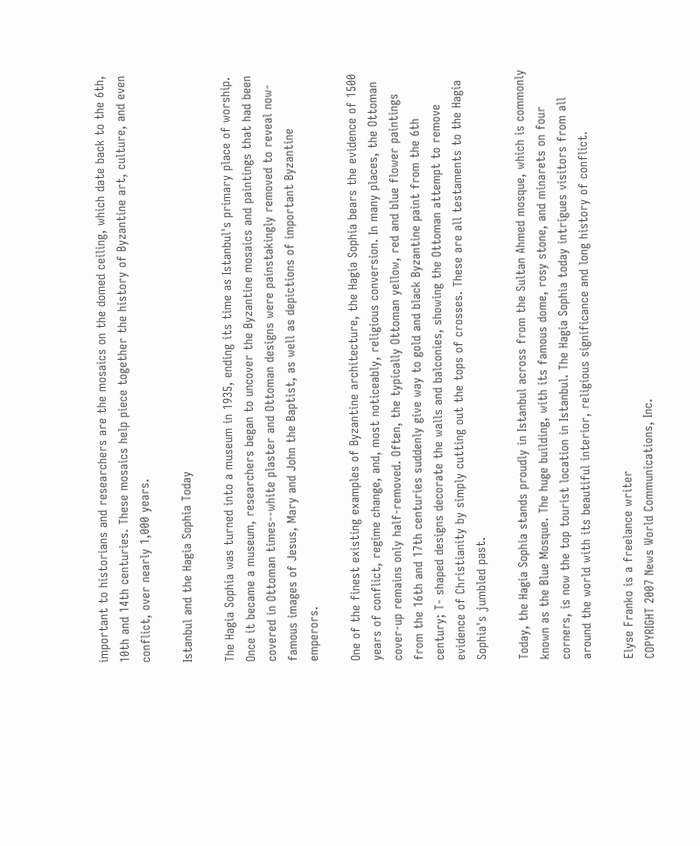important to historians and researchers are the mosaics on the domed ceiling, which date back to the 6th, 10th and 14th centuries. These mosaics help piece together the history of Byzantine art, culture, and even conflict, over nearly 1,000 years.

Istanbul and the Hagia Sophia Today

The Hagia Sophia was turned into a museum in 1935, ending its time as Istanbul's primary place of worship. Once it became a museum, researchers began to uncover the Byzantine mosaics and paintings that had been covered in Ottoman times--white plaster and Ottoman designs were painstakingly removed to reveal now-famous images of Jesus, Mary and John the Baptist, as well as depictions of important Byzantine emperors.

One of the finest existing examples of Byzantine architecture, the Hagia Sophia bears the evidence of 1500 years of conflict, regime change, and, most noticeably, religious conversion. In many places, the Ottoman cover-up remains only half-removed. Often, the typically Ottoman yellow, red and blue flower paintings from the 16th and 17th centuries suddenly give way to gold and black Byzantine paint from the 6th century; T- shaped designs decorate the walls and balconies, showing the Ottoman attempt to remove evidence of Christianity by simply cutting out the tops of crosses. These are all testaments to the Hagia Sophia's jumbled past.

Today, the Hagia Sophia stands proudly in Istanbul across from the Sultan Ahmed mosque, which is commonly known as the Blue Mosque. The huge building, with its famous dome, rosy stone, and minarets on four corners, is now the top tourist location in Istanbul. The Hagia Sophia today intrigues visitors from all around the world with its beautiful interior, religious significance and long history of conflict.

Elyse Franko is a freelance writer
COPYRIGHT 2007 News World Communications, Inc.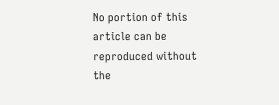No portion of this article can be reproduced without the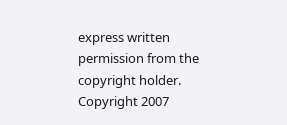express written permission from the copyright holder.
Copyright 2007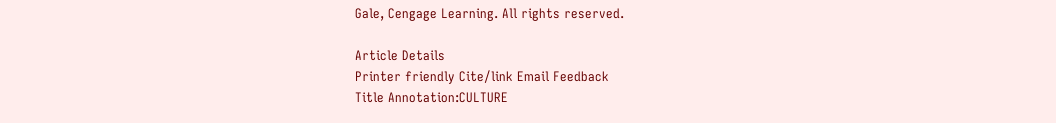Gale, Cengage Learning. All rights reserved.

Article Details
Printer friendly Cite/link Email Feedback
Title Annotation:CULTURE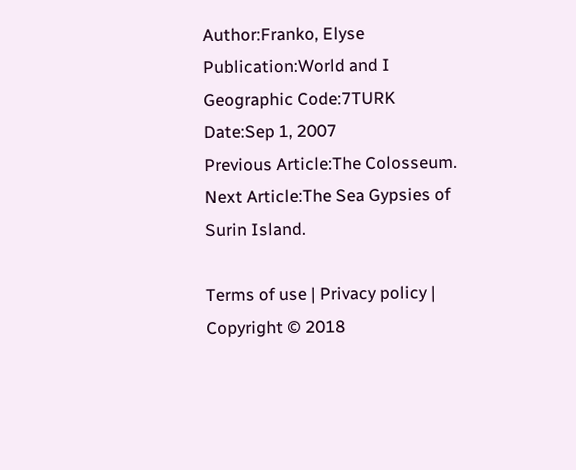Author:Franko, Elyse
Publication:World and I
Geographic Code:7TURK
Date:Sep 1, 2007
Previous Article:The Colosseum.
Next Article:The Sea Gypsies of Surin Island.

Terms of use | Privacy policy | Copyright © 2018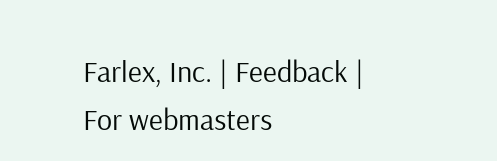Farlex, Inc. | Feedback | For webmasters